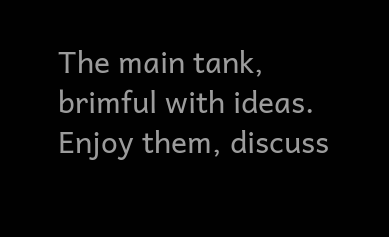The main tank, brimful with ideas. Enjoy them, discuss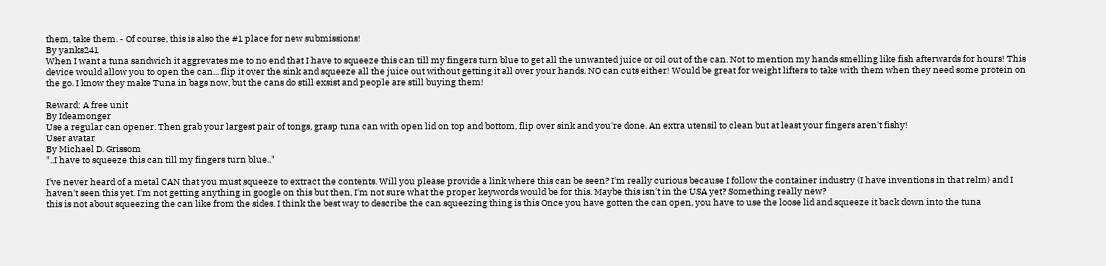them, take them. - Of course, this is also the #1 place for new submissions!
By yanks241
When I want a tuna sandwich it aggrevates me to no end that I have to squeeze this can till my fingers turn blue to get all the unwanted juice or oil out of the can. Not to mention my hands smelling like fish afterwards for hours! This device would allow you to open the can... flip it over the sink and squeeze all the juice out without getting it all over your hands. NO can cuts either! Would be great for weight lifters to take with them when they need some protein on the go. I know they make Tuna in bags now, but the cans do still exsist and people are still buying them!

Reward: A free unit
By Ideamonger
Use a regular can opener. Then grab your largest pair of tongs, grasp tuna can with open lid on top and bottom, flip over sink and you're done. An extra utensil to clean but at least your fingers aren't fishy!
User avatar
By Michael D. Grissom
"..I have to squeeze this can till my fingers turn blue.."

I've never heard of a metal CAN that you must squeeze to extract the contents. Will you please provide a link where this can be seen? I'm really curious because I follow the container industry (I have inventions in that relm) and I haven't seen this yet. I'm not getting anything in google on this but then, I'm not sure what the proper keywords would be for this. Maybe this isn't in the USA yet? Something really new?
this is not about squeezing the can like from the sides. I think the best way to describe the can squeezing thing is this Once you have gotten the can open, you have to use the loose lid and squeeze it back down into the tuna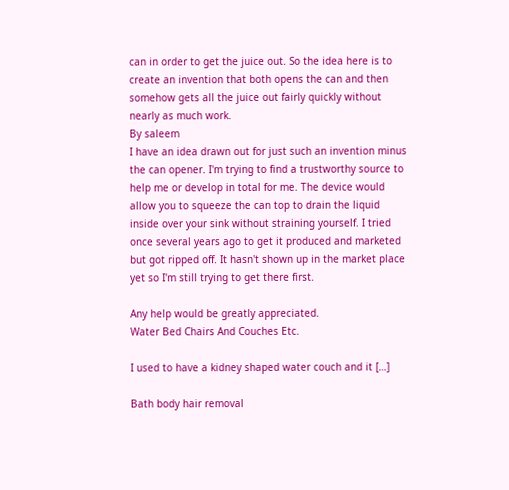can in order to get the juice out. So the idea here is to create an invention that both opens the can and then somehow gets all the juice out fairly quickly without nearly as much work.
By saleem
I have an idea drawn out for just such an invention minus the can opener. I'm trying to find a trustworthy source to help me or develop in total for me. The device would allow you to squeeze the can top to drain the liquid inside over your sink without straining yourself. I tried once several years ago to get it produced and marketed but got ripped off. It hasn't shown up in the market place yet so I'm still trying to get there first.

Any help would be greatly appreciated.
Water Bed Chairs And Couches Etc.

I used to have a kidney shaped water couch and it […]

Bath body hair removal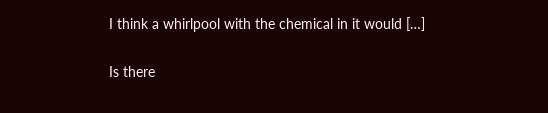I think a whirlpool with the chemical in it would […]

Is there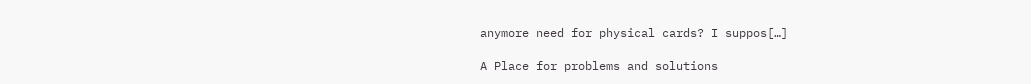anymore need for physical cards? I suppos[…]

A Place for problems and solutions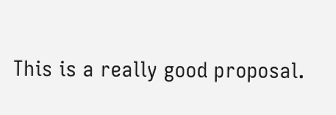This is a really good proposal.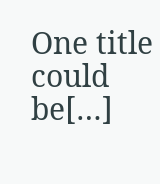One title could be[…]